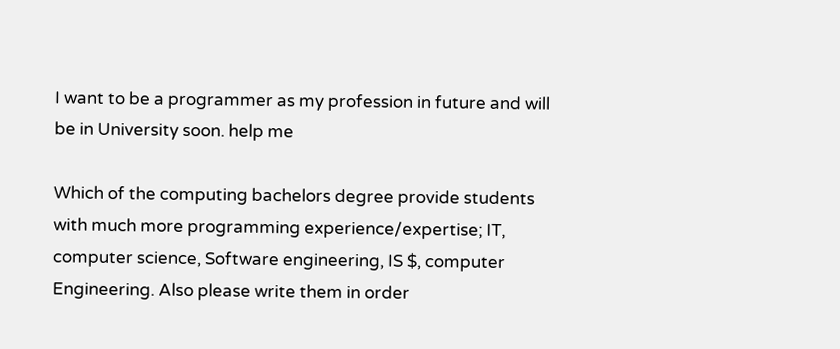I want to be a programmer as my profession in future and will be in University soon. help me

Which of the computing bachelors degree provide students with much more programming experience/expertise; IT, computer science, Software engineering, IS $, computer Engineering. Also please write them in order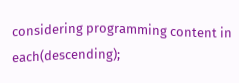considering programming content in each(descending);